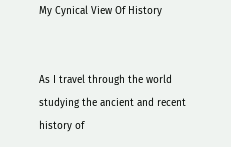My Cynical View Of History


As I travel through the world studying the ancient and recent history of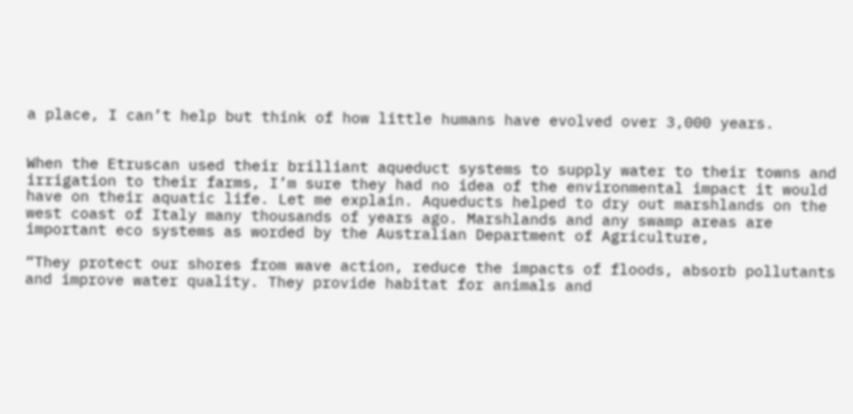a place, I can’t help but think of how little humans have evolved over 3,000 years.


When the Etruscan used their brilliant aqueduct systems to supply water to their towns and irrigation to their farms, I’m sure they had no idea of the environmental impact it would have on their aquatic life. Let me explain. Aqueducts helped to dry out marshlands on the west coast of Italy many thousands of years ago. Marshlands and any swamp areas are important eco systems as worded by the Australian Department of Agriculture,

“They protect our shores from wave action, reduce the impacts of floods, absorb pollutants and improve water quality. They provide habitat for animals and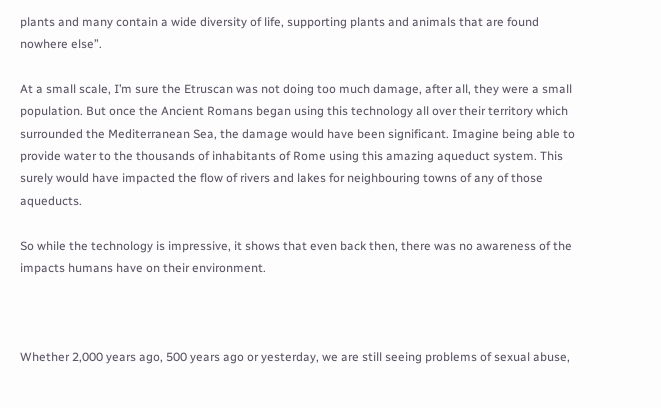plants and many contain a wide diversity of life, supporting plants and animals that are found nowhere else”.

At a small scale, I’m sure the Etruscan was not doing too much damage, after all, they were a small population. But once the Ancient Romans began using this technology all over their territory which surrounded the Mediterranean Sea, the damage would have been significant. Imagine being able to provide water to the thousands of inhabitants of Rome using this amazing aqueduct system. This surely would have impacted the flow of rivers and lakes for neighbouring towns of any of those aqueducts.

So while the technology is impressive, it shows that even back then, there was no awareness of the impacts humans have on their environment.



Whether 2,000 years ago, 500 years ago or yesterday, we are still seeing problems of sexual abuse,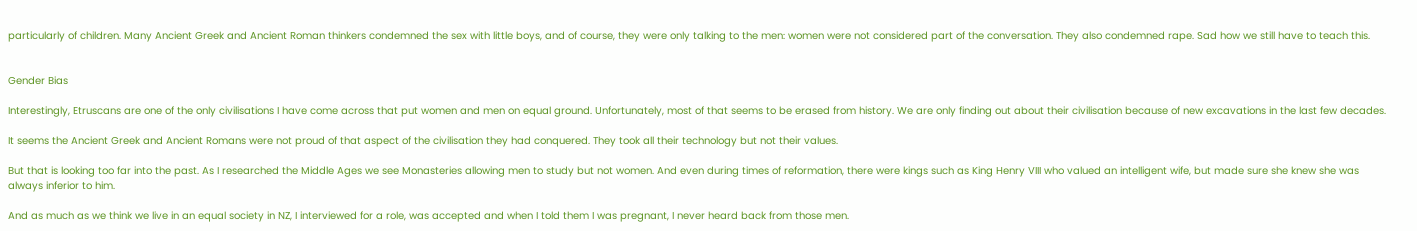particularly of children. Many Ancient Greek and Ancient Roman thinkers condemned the sex with little boys, and of course, they were only talking to the men: women were not considered part of the conversation. They also condemned rape. Sad how we still have to teach this.


Gender Bias

Interestingly, Etruscans are one of the only civilisations I have come across that put women and men on equal ground. Unfortunately, most of that seems to be erased from history. We are only finding out about their civilisation because of new excavations in the last few decades.

It seems the Ancient Greek and Ancient Romans were not proud of that aspect of the civilisation they had conquered. They took all their technology but not their values.

But that is looking too far into the past. As I researched the Middle Ages we see Monasteries allowing men to study but not women. And even during times of reformation, there were kings such as King Henry VIII who valued an intelligent wife, but made sure she knew she was always inferior to him.

And as much as we think we live in an equal society in NZ, I interviewed for a role, was accepted and when I told them I was pregnant, I never heard back from those men.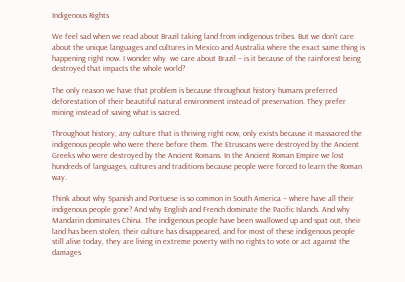Indigenous Rights

We feel sad when we read about Brazil taking land from indigenous tribes. But we don’t care about the unique languages and cultures in Mexico and Australia where the exact same thing is happening right now. I wonder why  we care about Brazil – is it because of the rainforest being destroyed that impacts the whole world?

The only reason we have that problem is because throughout history humans preferred deforestation of their beautiful natural environment instead of preservation. They prefer mining instead of saving what is sacred.

Throughout history, any culture that is thriving right now, only exists because it massacred the indigenous people who were there before them. The Etruscans were destroyed by the Ancient Greeks who were destroyed by the Ancient Romans. In the Ancient Roman Empire we lost hundreds of languages, cultures and traditions because people were forced to learn the Roman way.

Think about why Spanish and Portuese is so common in South America – where have all their indigenous people gone? And why English and French dominate the Pacific Islands. And why Mandarin dominates China. The indigenous people have been swallowed up and spat out, their land has been stolen, their culture has disappeared, and for most of these indigenous people still alive today, they are living in extreme poverty with no rights to vote or act against the damages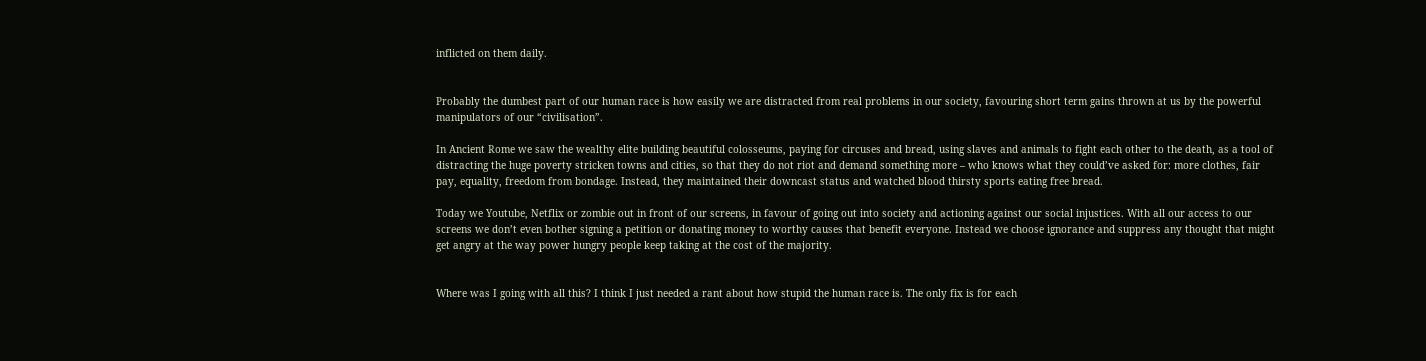inflicted on them daily.


Probably the dumbest part of our human race is how easily we are distracted from real problems in our society, favouring short term gains thrown at us by the powerful manipulators of our “civilisation”.

In Ancient Rome we saw the wealthy elite building beautiful colosseums, paying for circuses and bread, using slaves and animals to fight each other to the death, as a tool of distracting the huge poverty stricken towns and cities, so that they do not riot and demand something more – who knows what they could’ve asked for: more clothes, fair pay, equality, freedom from bondage. Instead, they maintained their downcast status and watched blood thirsty sports eating free bread.

Today we Youtube, Netflix or zombie out in front of our screens, in favour of going out into society and actioning against our social injustices. With all our access to our screens we don’t even bother signing a petition or donating money to worthy causes that benefit everyone. Instead we choose ignorance and suppress any thought that might get angry at the way power hungry people keep taking at the cost of the majority.


Where was I going with all this? I think I just needed a rant about how stupid the human race is. The only fix is for each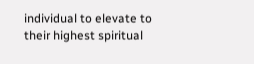individual to elevate to their highest spiritual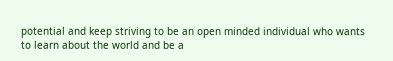potential and keep striving to be an open minded individual who wants to learn about the world and be a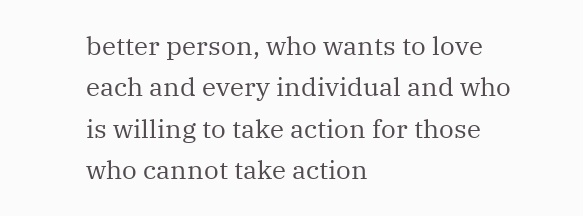better person, who wants to love each and every individual and who is willing to take action for those who cannot take action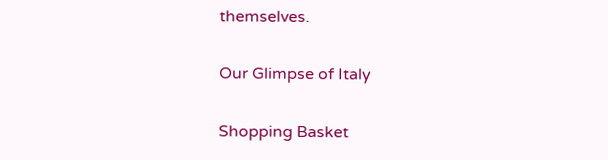themselves.

Our Glimpse of Italy

Shopping Basket